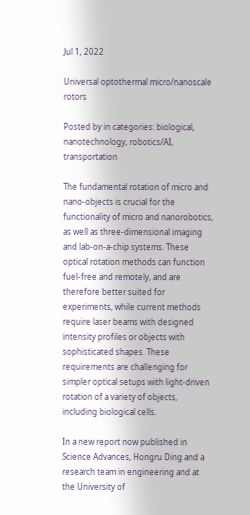Jul 1, 2022

Universal optothermal micro/nanoscale rotors

Posted by in categories: biological, nanotechnology, robotics/AI, transportation

The fundamental rotation of micro and nano-objects is crucial for the functionality of micro and nanorobotics, as well as three-dimensional imaging and lab-on-a-chip systems. These optical rotation methods can function fuel-free and remotely, and are therefore better suited for experiments, while current methods require laser beams with designed intensity profiles or objects with sophisticated shapes. These requirements are challenging for simpler optical setups with light-driven rotation of a variety of objects, including biological cells.

In a new report now published in Science Advances, Hongru Ding and a research team in engineering and at the University of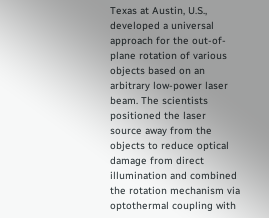Texas at Austin, U.S., developed a universal approach for the out-of-plane rotation of various objects based on an arbitrary low-power laser beam. The scientists positioned the laser source away from the objects to reduce optical damage from direct illumination and combined the rotation mechanism via optothermal coupling with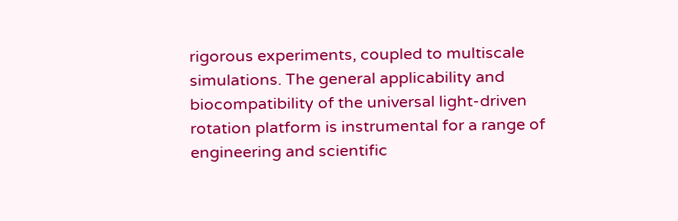rigorous experiments, coupled to multiscale simulations. The general applicability and biocompatibility of the universal light-driven rotation platform is instrumental for a range of engineering and scientific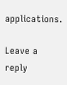applications.

Leave a reply